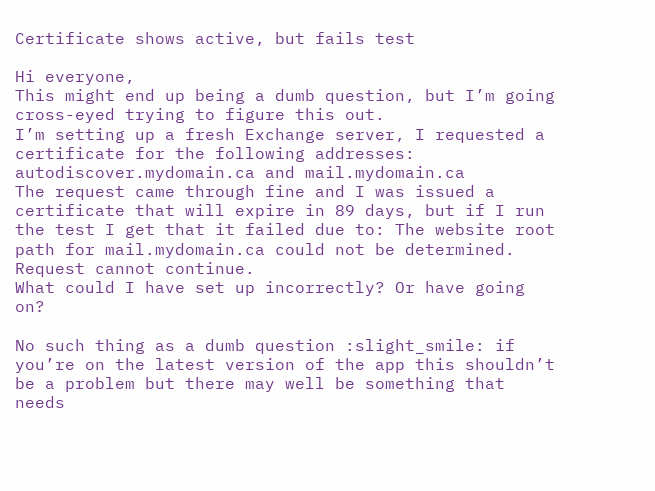Certificate shows active, but fails test

Hi everyone,
This might end up being a dumb question, but I’m going cross-eyed trying to figure this out.
I’m setting up a fresh Exchange server, I requested a certificate for the following addresses:
autodiscover.mydomain.ca and mail.mydomain.ca
The request came through fine and I was issued a certificate that will expire in 89 days, but if I run the test I get that it failed due to: The website root path for mail.mydomain.ca could not be determined. Request cannot continue.
What could I have set up incorrectly? Or have going on?

No such thing as a dumb question :slight_smile: if you’re on the latest version of the app this shouldn’t be a problem but there may well be something that needs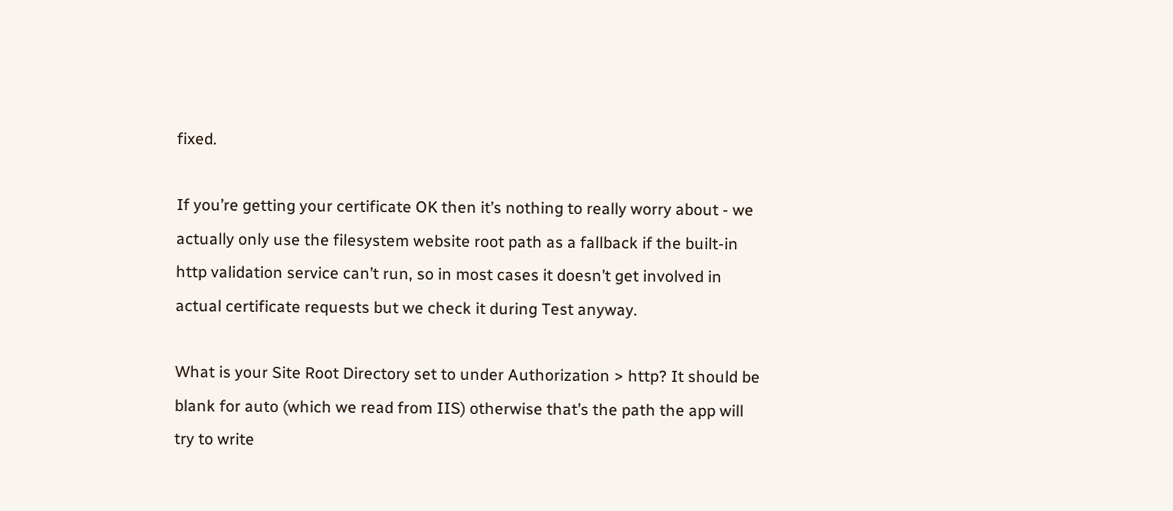fixed.

If you’re getting your certificate OK then it’s nothing to really worry about - we actually only use the filesystem website root path as a fallback if the built-in http validation service can’t run, so in most cases it doesn’t get involved in actual certificate requests but we check it during Test anyway.

What is your Site Root Directory set to under Authorization > http? It should be blank for auto (which we read from IIS) otherwise that’s the path the app will try to write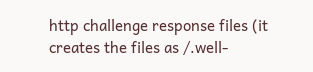http challenge response files (it creates the files as /.well-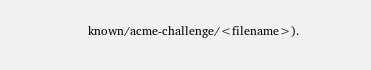known/acme-challenge/<filename>).